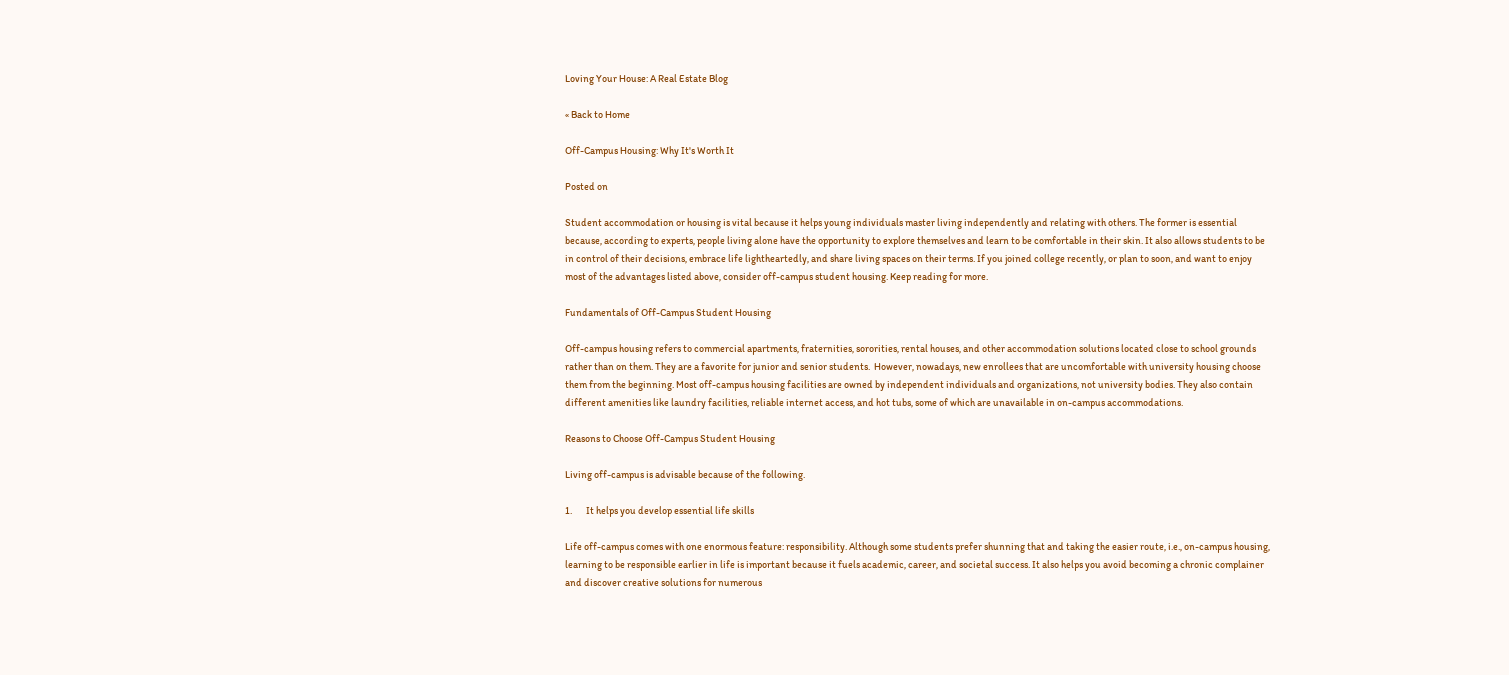Loving Your House: A Real Estate Blog

« Back to Home

Off-Campus Housing: Why It's Worth It

Posted on

Student accommodation or housing is vital because it helps young individuals master living independently and relating with others. The former is essential because, according to experts, people living alone have the opportunity to explore themselves and learn to be comfortable in their skin. It also allows students to be in control of their decisions, embrace life lightheartedly, and share living spaces on their terms. If you joined college recently, or plan to soon, and want to enjoy most of the advantages listed above, consider off-campus student housing. Keep reading for more.

Fundamentals of Off-Campus Student Housing

Off-campus housing refers to commercial apartments, fraternities, sororities, rental houses, and other accommodation solutions located close to school grounds rather than on them. They are a favorite for junior and senior students.  However, nowadays, new enrollees that are uncomfortable with university housing choose them from the beginning. Most off-campus housing facilities are owned by independent individuals and organizations, not university bodies. They also contain different amenities like laundry facilities, reliable internet access, and hot tubs, some of which are unavailable in on-campus accommodations.

Reasons to Choose Off-Campus Student Housing

Living off-campus is advisable because of the following.

1.       It helps you develop essential life skills

Life off-campus comes with one enormous feature: responsibility. Although some students prefer shunning that and taking the easier route, i.e., on-campus housing, learning to be responsible earlier in life is important because it fuels academic, career, and societal success. It also helps you avoid becoming a chronic complainer and discover creative solutions for numerous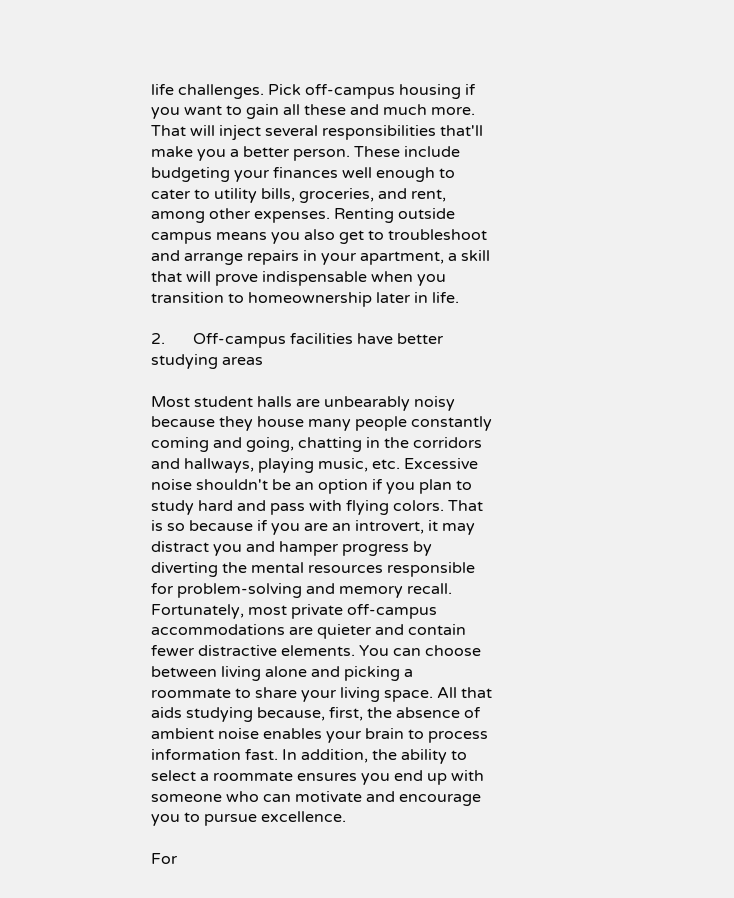life challenges. Pick off-campus housing if you want to gain all these and much more. That will inject several responsibilities that'll make you a better person. These include budgeting your finances well enough to cater to utility bills, groceries, and rent, among other expenses. Renting outside campus means you also get to troubleshoot and arrange repairs in your apartment, a skill that will prove indispensable when you transition to homeownership later in life.

2.       Off-campus facilities have better studying areas

Most student halls are unbearably noisy because they house many people constantly coming and going, chatting in the corridors and hallways, playing music, etc. Excessive noise shouldn't be an option if you plan to study hard and pass with flying colors. That is so because if you are an introvert, it may distract you and hamper progress by diverting the mental resources responsible for problem-solving and memory recall. Fortunately, most private off-campus accommodations are quieter and contain fewer distractive elements. You can choose between living alone and picking a roommate to share your living space. All that aids studying because, first, the absence of ambient noise enables your brain to process information fast. In addition, the ability to select a roommate ensures you end up with someone who can motivate and encourage you to pursue excellence.

For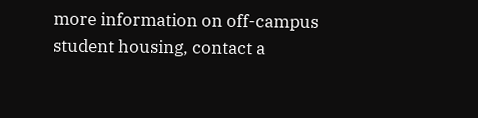more information on off-campus student housing, contact a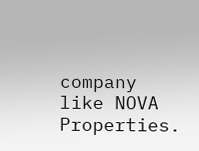company like NOVA Properties.